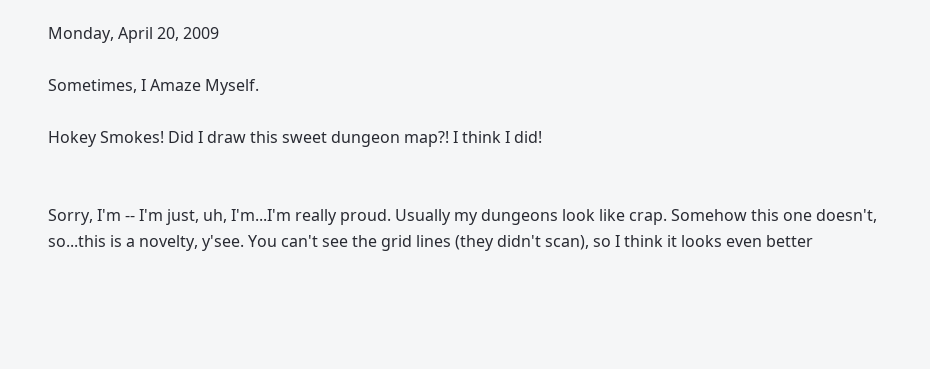Monday, April 20, 2009

Sometimes, I Amaze Myself.

Hokey Smokes! Did I draw this sweet dungeon map?! I think I did!


Sorry, I'm -- I'm just, uh, I'm...I'm really proud. Usually my dungeons look like crap. Somehow this one doesn't, so...this is a novelty, y'see. You can't see the grid lines (they didn't scan), so I think it looks even better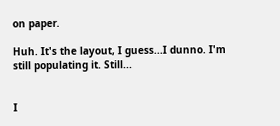on paper.

Huh. It's the layout, I guess...I dunno. I'm still populating it. Still...


I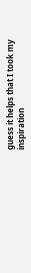guess it helps that I took my inspiration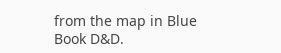from the map in Blue Book D&D.